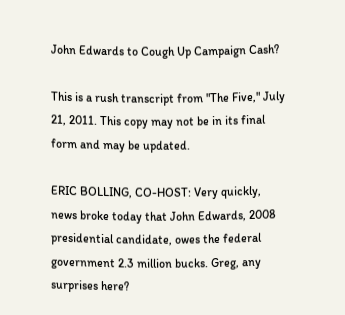John Edwards to Cough Up Campaign Cash?

This is a rush transcript from "The Five," July 21, 2011. This copy may not be in its final form and may be updated.

ERIC BOLLING, CO-HOST: Very quickly, news broke today that John Edwards, 2008 presidential candidate, owes the federal government 2.3 million bucks. Greg, any surprises here?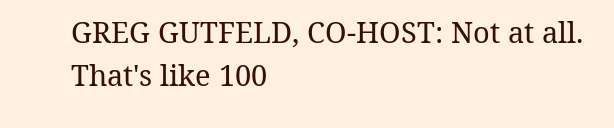GREG GUTFELD, CO-HOST: Not at all. That's like 100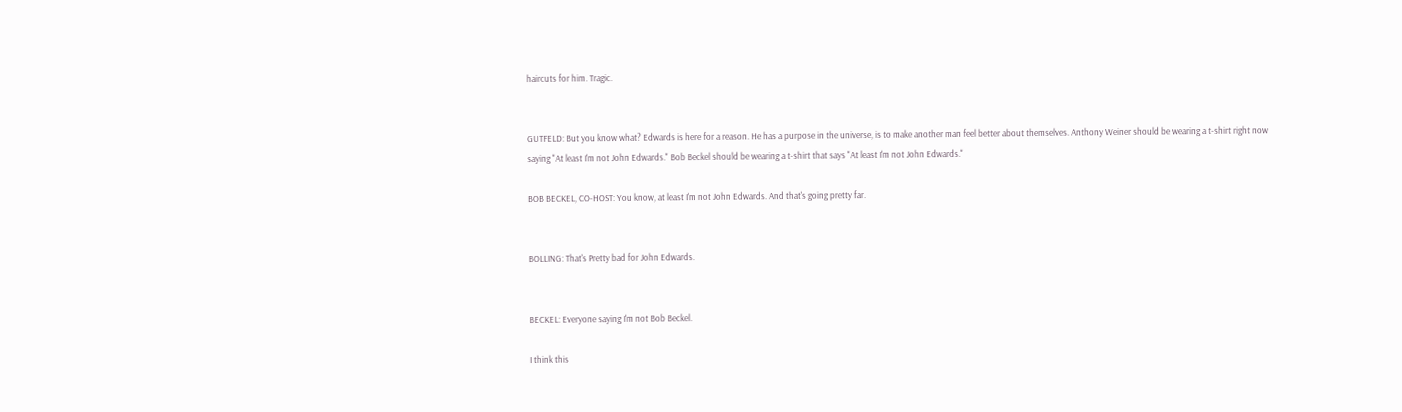haircuts for him. Tragic.


GUTFELD: But you know what? Edwards is here for a reason. He has a purpose in the universe, is to make another man feel better about themselves. Anthony Weiner should be wearing a t-shirt right now saying "At least I'm not John Edwards." Bob Beckel should be wearing a t-shirt that says "At least I'm not John Edwards."

BOB BECKEL, CO-HOST: You know, at least I'm not John Edwards. And that's going pretty far.


BOLLING: That's Pretty bad for John Edwards.


BECKEL: Everyone saying I'm not Bob Beckel.

I think this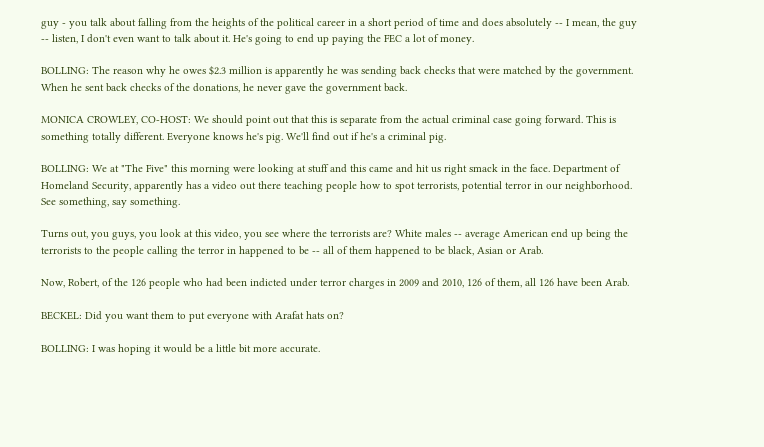guy - you talk about falling from the heights of the political career in a short period of time and does absolutely -- I mean, the guy -- listen, I don't even want to talk about it. He's going to end up paying the FEC a lot of money.

BOLLING: The reason why he owes $2.3 million is apparently he was sending back checks that were matched by the government. When he sent back checks of the donations, he never gave the government back.

MONICA CROWLEY, CO-HOST: We should point out that this is separate from the actual criminal case going forward. This is something totally different. Everyone knows he's pig. We'll find out if he's a criminal pig.

BOLLING: We at "The Five" this morning were looking at stuff and this came and hit us right smack in the face. Department of Homeland Security, apparently has a video out there teaching people how to spot terrorists, potential terror in our neighborhood. See something, say something.

Turns out, you guys, you look at this video, you see where the terrorists are? White males -- average American end up being the terrorists to the people calling the terror in happened to be -- all of them happened to be black, Asian or Arab.

Now, Robert, of the 126 people who had been indicted under terror charges in 2009 and 2010, 126 of them, all 126 have been Arab.

BECKEL: Did you want them to put everyone with Arafat hats on?

BOLLING: I was hoping it would be a little bit more accurate.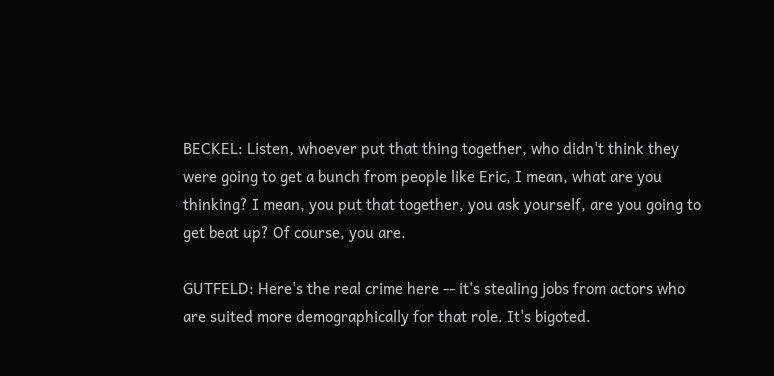BECKEL: Listen, whoever put that thing together, who didn't think they were going to get a bunch from people like Eric, I mean, what are you thinking? I mean, you put that together, you ask yourself, are you going to get beat up? Of course, you are.

GUTFELD: Here's the real crime here -- it's stealing jobs from actors who are suited more demographically for that role. It's bigoted.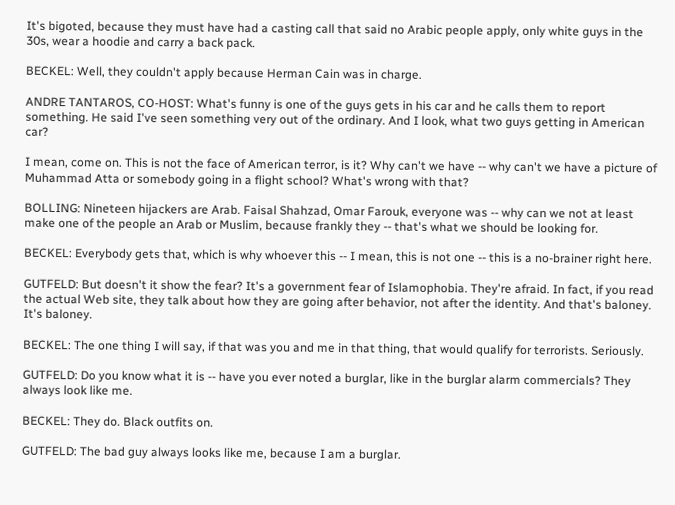It's bigoted, because they must have had a casting call that said no Arabic people apply, only white guys in the 30s, wear a hoodie and carry a back pack.

BECKEL: Well, they couldn't apply because Herman Cain was in charge.

ANDRE TANTAROS, CO-HOST: What's funny is one of the guys gets in his car and he calls them to report something. He said I've seen something very out of the ordinary. And I look, what two guys getting in American car?

I mean, come on. This is not the face of American terror, is it? Why can't we have -- why can't we have a picture of Muhammad Atta or somebody going in a flight school? What's wrong with that?

BOLLING: Nineteen hijackers are Arab. Faisal Shahzad, Omar Farouk, everyone was -- why can we not at least make one of the people an Arab or Muslim, because frankly they -- that's what we should be looking for.

BECKEL: Everybody gets that, which is why whoever this -- I mean, this is not one -- this is a no-brainer right here.

GUTFELD: But doesn't it show the fear? It's a government fear of Islamophobia. They're afraid. In fact, if you read the actual Web site, they talk about how they are going after behavior, not after the identity. And that's baloney. It's baloney.

BECKEL: The one thing I will say, if that was you and me in that thing, that would qualify for terrorists. Seriously.

GUTFELD: Do you know what it is -- have you ever noted a burglar, like in the burglar alarm commercials? They always look like me.

BECKEL: They do. Black outfits on.

GUTFELD: The bad guy always looks like me, because I am a burglar.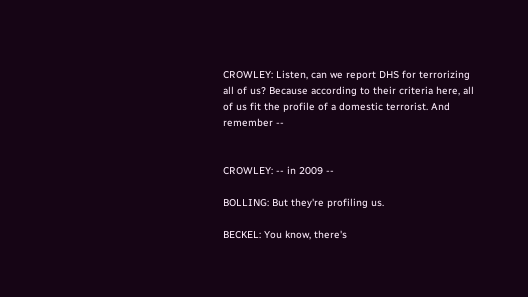CROWLEY: Listen, can we report DHS for terrorizing all of us? Because according to their criteria here, all of us fit the profile of a domestic terrorist. And remember --


CROWLEY: -- in 2009 --

BOLLING: But they're profiling us.

BECKEL: You know, there's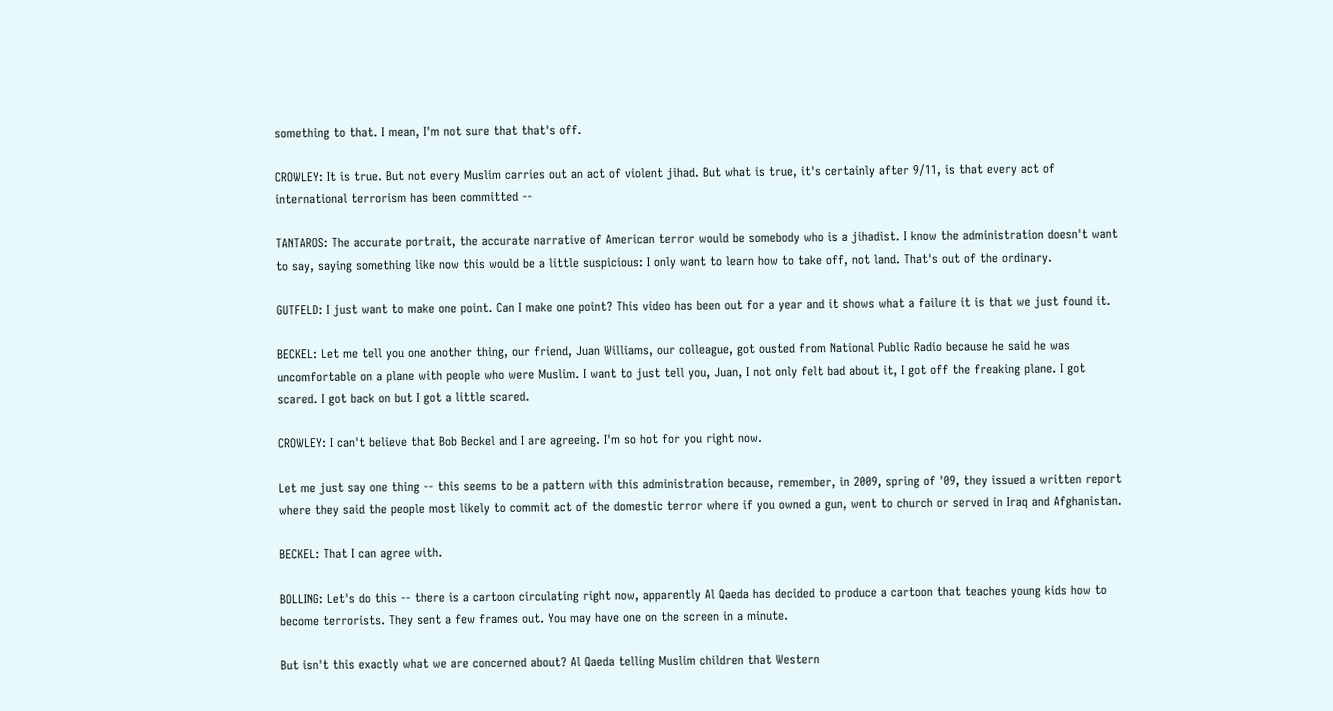something to that. I mean, I'm not sure that that's off.

CROWLEY: It is true. But not every Muslim carries out an act of violent jihad. But what is true, it's certainly after 9/11, is that every act of international terrorism has been committed --

TANTAROS: The accurate portrait, the accurate narrative of American terror would be somebody who is a jihadist. I know the administration doesn't want to say, saying something like now this would be a little suspicious: I only want to learn how to take off, not land. That's out of the ordinary.

GUTFELD: I just want to make one point. Can I make one point? This video has been out for a year and it shows what a failure it is that we just found it.

BECKEL: Let me tell you one another thing, our friend, Juan Williams, our colleague, got ousted from National Public Radio because he said he was uncomfortable on a plane with people who were Muslim. I want to just tell you, Juan, I not only felt bad about it, I got off the freaking plane. I got scared. I got back on but I got a little scared.

CROWLEY: I can't believe that Bob Beckel and I are agreeing. I'm so hot for you right now.

Let me just say one thing -- this seems to be a pattern with this administration because, remember, in 2009, spring of '09, they issued a written report where they said the people most likely to commit act of the domestic terror where if you owned a gun, went to church or served in Iraq and Afghanistan.

BECKEL: That I can agree with.

BOLLING: Let's do this -- there is a cartoon circulating right now, apparently Al Qaeda has decided to produce a cartoon that teaches young kids how to become terrorists. They sent a few frames out. You may have one on the screen in a minute.

But isn't this exactly what we are concerned about? Al Qaeda telling Muslim children that Western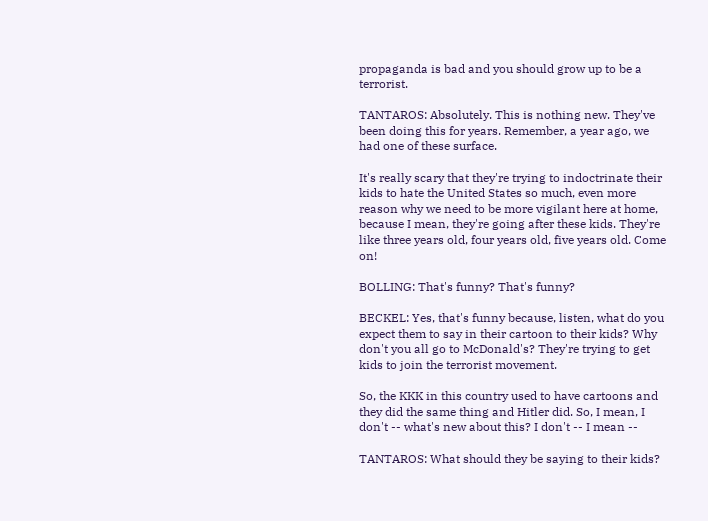propaganda is bad and you should grow up to be a terrorist.

TANTAROS: Absolutely. This is nothing new. They've been doing this for years. Remember, a year ago, we had one of these surface.

It's really scary that they're trying to indoctrinate their kids to hate the United States so much, even more reason why we need to be more vigilant here at home, because I mean, they're going after these kids. They're like three years old, four years old, five years old. Come on!

BOLLING: That's funny? That's funny?

BECKEL: Yes, that's funny because, listen, what do you expect them to say in their cartoon to their kids? Why don't you all go to McDonald's? They're trying to get kids to join the terrorist movement.

So, the KKK in this country used to have cartoons and they did the same thing and Hitler did. So, I mean, I don't -- what's new about this? I don't -- I mean --

TANTAROS: What should they be saying to their kids?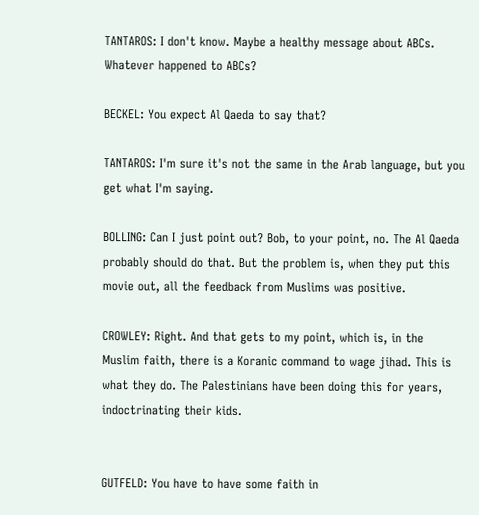TANTAROS: I don't know. Maybe a healthy message about ABCs. Whatever happened to ABCs?

BECKEL: You expect Al Qaeda to say that?

TANTAROS: I'm sure it's not the same in the Arab language, but you get what I'm saying.

BOLLING: Can I just point out? Bob, to your point, no. The Al Qaeda probably should do that. But the problem is, when they put this movie out, all the feedback from Muslims was positive.

CROWLEY: Right. And that gets to my point, which is, in the Muslim faith, there is a Koranic command to wage jihad. This is what they do. The Palestinians have been doing this for years, indoctrinating their kids.


GUTFELD: You have to have some faith in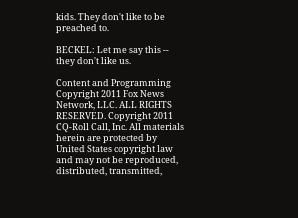kids. They don't like to be preached to.

BECKEL: Let me say this -- they don't like us.

Content and Programming Copyright 2011 Fox News Network, LLC. ALL RIGHTS RESERVED. Copyright 2011 CQ-Roll Call, Inc. All materials herein are protected by United States copyright law and may not be reproduced, distributed, transmitted,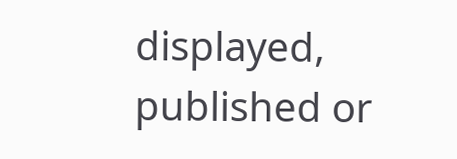displayed, published or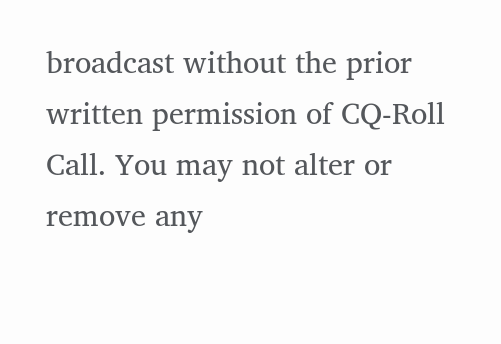broadcast without the prior written permission of CQ-Roll Call. You may not alter or remove any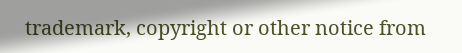trademark, copyright or other notice from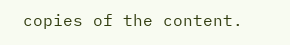copies of the content.